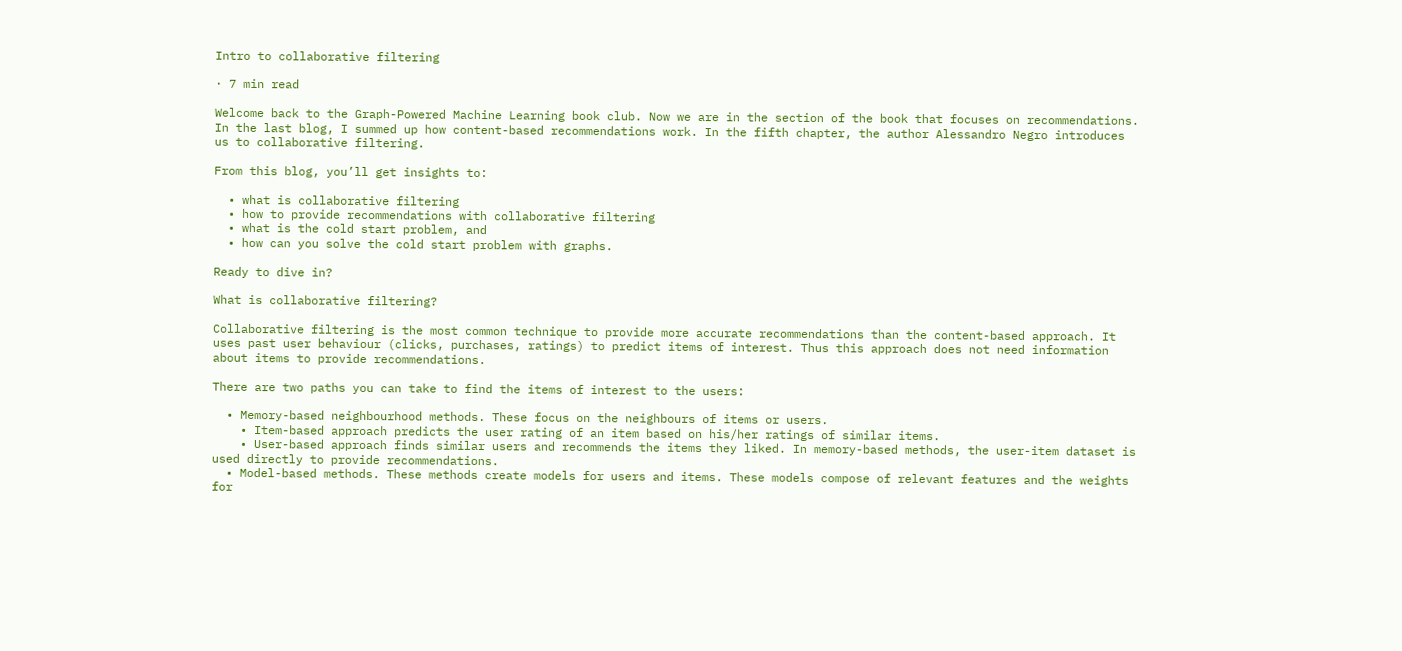Intro to collaborative filtering

· 7 min read

Welcome back to the Graph-Powered Machine Learning book club. Now we are in the section of the book that focuses on recommendations. In the last blog, I summed up how content-based recommendations work. In the fifth chapter, the author Alessandro Negro introduces us to collaborative filtering.

From this blog, you’ll get insights to:

  • what is collaborative filtering
  • how to provide recommendations with collaborative filtering
  • what is the cold start problem, and
  • how can you solve the cold start problem with graphs.

Ready to dive in?

What is collaborative filtering?

Collaborative filtering is the most common technique to provide more accurate recommendations than the content-based approach. It uses past user behaviour (clicks, purchases, ratings) to predict items of interest. Thus this approach does not need information about items to provide recommendations.

There are two paths you can take to find the items of interest to the users:

  • Memory-based neighbourhood methods. These focus on the neighbours of items or users.
    • Item-based approach predicts the user rating of an item based on his/her ratings of similar items.
    • User-based approach finds similar users and recommends the items they liked. In memory-based methods, the user-item dataset is used directly to provide recommendations.
  • Model-based methods. These methods create models for users and items. These models compose of relevant features and the weights for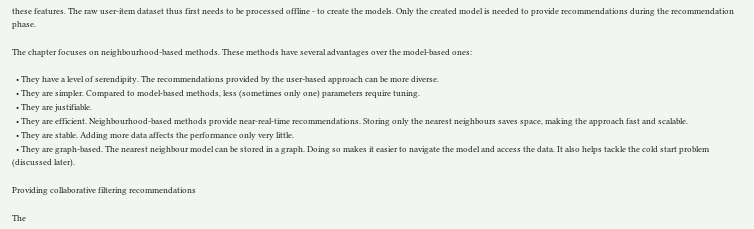these features. The raw user-item dataset thus first needs to be processed offline - to create the models. Only the created model is needed to provide recommendations during the recommendation phase.

The chapter focuses on neighbourhood-based methods. These methods have several advantages over the model-based ones:

  • They have a level of serendipity. The recommendations provided by the user-based approach can be more diverse.
  • They are simpler. Compared to model-based methods, less (sometimes only one) parameters require tuning.
  • They are justifiable.
  • They are efficient. Neighbourhood-based methods provide near-real-time recommendations. Storing only the nearest neighbours saves space, making the approach fast and scalable.
  • They are stable. Adding more data affects the performance only very little.
  • They are graph-based. The nearest neighbour model can be stored in a graph. Doing so makes it easier to navigate the model and access the data. It also helps tackle the cold start problem (discussed later).

Providing collaborative filtering recommendations

The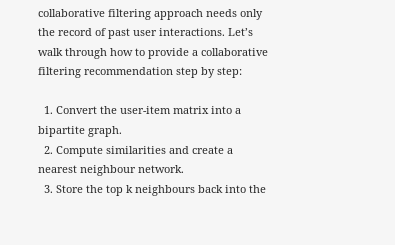collaborative filtering approach needs only the record of past user interactions. Let’s walk through how to provide a collaborative filtering recommendation step by step:

  1. Convert the user-item matrix into a bipartite graph.
  2. Compute similarities and create a nearest neighbour network.
  3. Store the top k neighbours back into the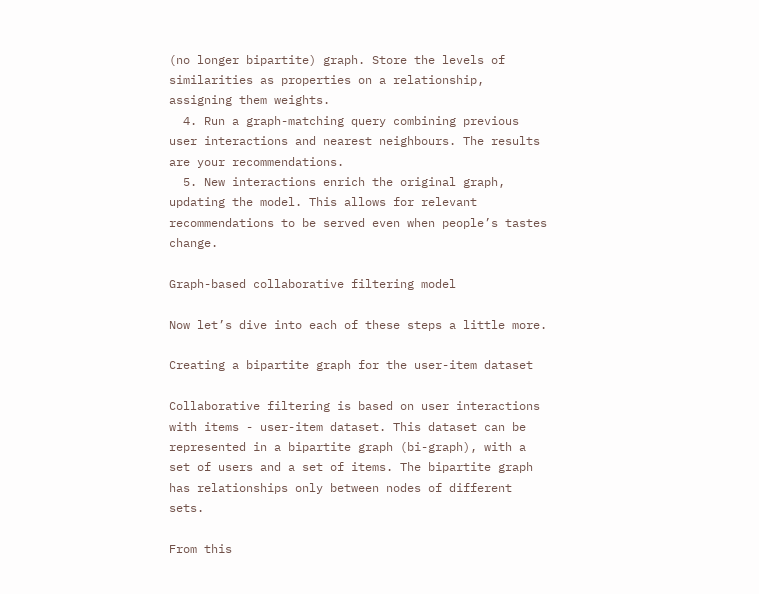(no longer bipartite) graph. Store the levels of similarities as properties on a relationship, assigning them weights.
  4. Run a graph-matching query combining previous user interactions and nearest neighbours. The results are your recommendations.
  5. New interactions enrich the original graph, updating the model. This allows for relevant recommendations to be served even when people’s tastes change.

Graph-based collaborative filtering model

Now let’s dive into each of these steps a little more.

Creating a bipartite graph for the user-item dataset

Collaborative filtering is based on user interactions with items - user-item dataset. This dataset can be represented in a bipartite graph (bi-graph), with a set of users and a set of items. The bipartite graph has relationships only between nodes of different sets.

From this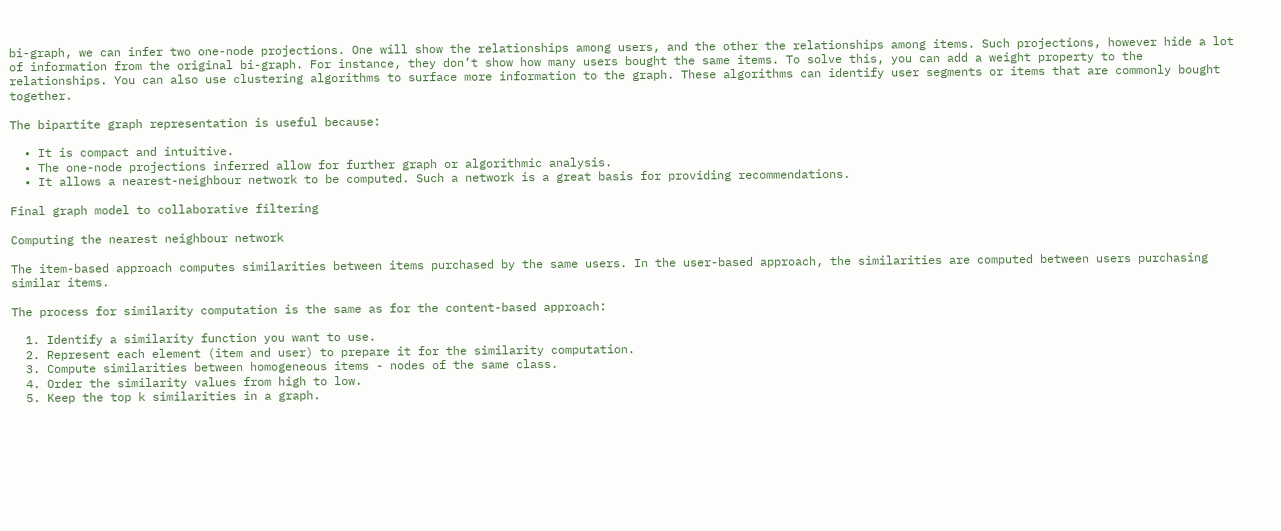bi-graph, we can infer two one-node projections. One will show the relationships among users, and the other the relationships among items. Such projections, however hide a lot of information from the original bi-graph. For instance, they don’t show how many users bought the same items. To solve this, you can add a weight property to the relationships. You can also use clustering algorithms to surface more information to the graph. These algorithms can identify user segments or items that are commonly bought together.

The bipartite graph representation is useful because:

  • It is compact and intuitive.
  • The one-node projections inferred allow for further graph or algorithmic analysis.
  • It allows a nearest-neighbour network to be computed. Such a network is a great basis for providing recommendations.

Final graph model to collaborative filtering

Computing the nearest neighbour network

The item-based approach computes similarities between items purchased by the same users. In the user-based approach, the similarities are computed between users purchasing similar items.

The process for similarity computation is the same as for the content-based approach:

  1. Identify a similarity function you want to use.
  2. Represent each element (item and user) to prepare it for the similarity computation.
  3. Compute similarities between homogeneous items - nodes of the same class.
  4. Order the similarity values from high to low.
  5. Keep the top k similarities in a graph.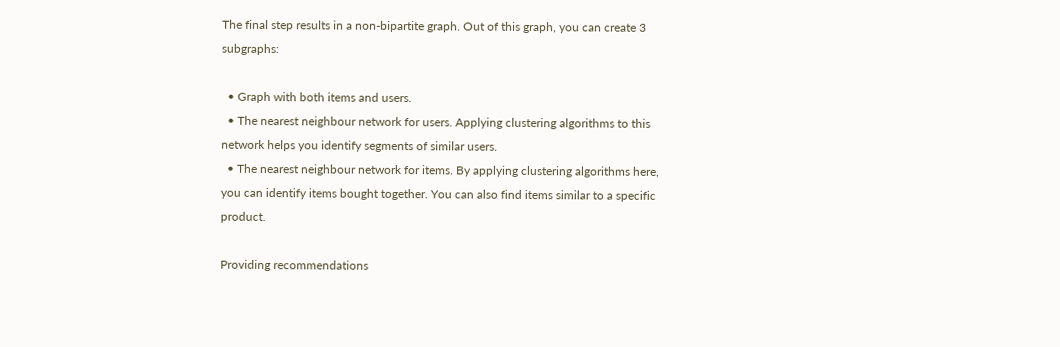The final step results in a non-bipartite graph. Out of this graph, you can create 3 subgraphs:

  • Graph with both items and users.
  • The nearest neighbour network for users. Applying clustering algorithms to this network helps you identify segments of similar users.
  • The nearest neighbour network for items. By applying clustering algorithms here, you can identify items bought together. You can also find items similar to a specific product.

Providing recommendations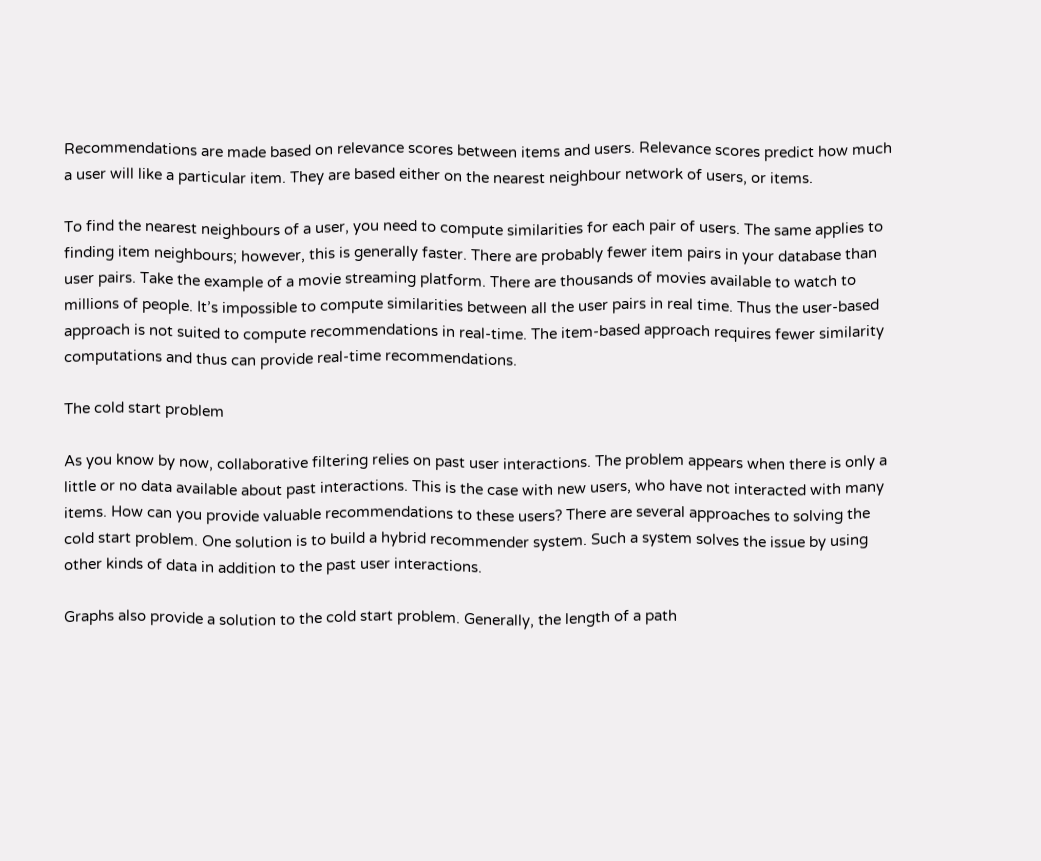Recommendations are made based on relevance scores between items and users. Relevance scores predict how much a user will like a particular item. They are based either on the nearest neighbour network of users, or items.

To find the nearest neighbours of a user, you need to compute similarities for each pair of users. The same applies to finding item neighbours; however, this is generally faster. There are probably fewer item pairs in your database than user pairs. Take the example of a movie streaming platform. There are thousands of movies available to watch to millions of people. It’s impossible to compute similarities between all the user pairs in real time. Thus the user-based approach is not suited to compute recommendations in real-time. The item-based approach requires fewer similarity computations and thus can provide real-time recommendations.

The cold start problem

As you know by now, collaborative filtering relies on past user interactions. The problem appears when there is only a little or no data available about past interactions. This is the case with new users, who have not interacted with many items. How can you provide valuable recommendations to these users? There are several approaches to solving the cold start problem. One solution is to build a hybrid recommender system. Such a system solves the issue by using other kinds of data in addition to the past user interactions.

Graphs also provide a solution to the cold start problem. Generally, the length of a path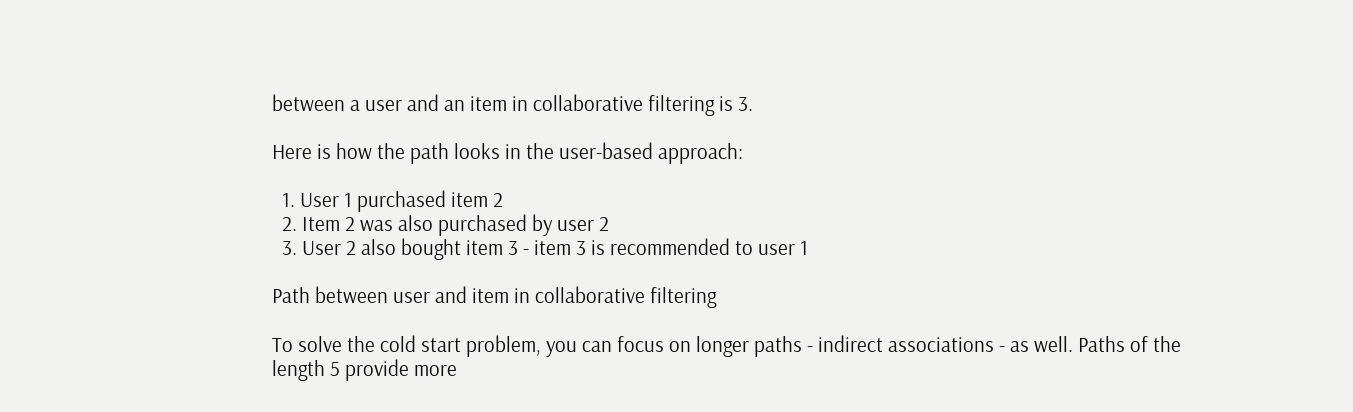between a user and an item in collaborative filtering is 3.

Here is how the path looks in the user-based approach:

  1. User 1 purchased item 2
  2. Item 2 was also purchased by user 2
  3. User 2 also bought item 3 - item 3 is recommended to user 1

Path between user and item in collaborative filtering

To solve the cold start problem, you can focus on longer paths - indirect associations - as well. Paths of the length 5 provide more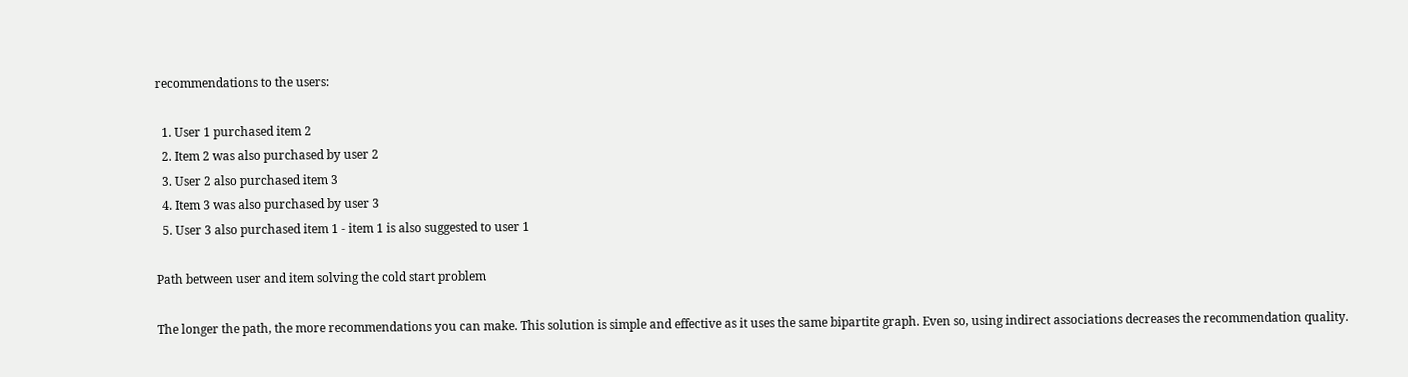recommendations to the users:

  1. User 1 purchased item 2
  2. Item 2 was also purchased by user 2
  3. User 2 also purchased item 3
  4. Item 3 was also purchased by user 3
  5. User 3 also purchased item 1 - item 1 is also suggested to user 1

Path between user and item solving the cold start problem

The longer the path, the more recommendations you can make. This solution is simple and effective as it uses the same bipartite graph. Even so, using indirect associations decreases the recommendation quality.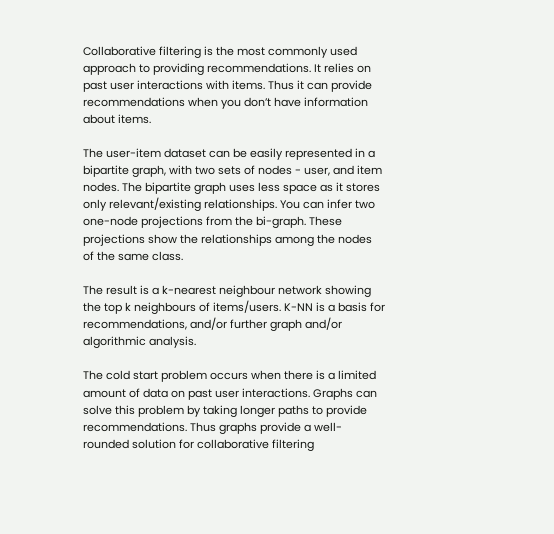Collaborative filtering is the most commonly used approach to providing recommendations. It relies on past user interactions with items. Thus it can provide recommendations when you don’t have information about items.

The user-item dataset can be easily represented in a bipartite graph, with two sets of nodes - user, and item nodes. The bipartite graph uses less space as it stores only relevant/existing relationships. You can infer two one-node projections from the bi-graph. These projections show the relationships among the nodes of the same class.

The result is a k-nearest neighbour network showing the top k neighbours of items/users. K-NN is a basis for recommendations, and/or further graph and/or algorithmic analysis.

The cold start problem occurs when there is a limited amount of data on past user interactions. Graphs can solve this problem by taking longer paths to provide recommendations. Thus graphs provide a well-rounded solution for collaborative filtering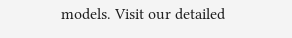models. Visit our detailed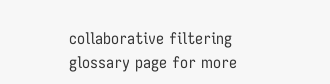collaborative filtering glossary page for more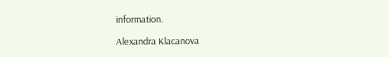information.

Alexandra Klacanova